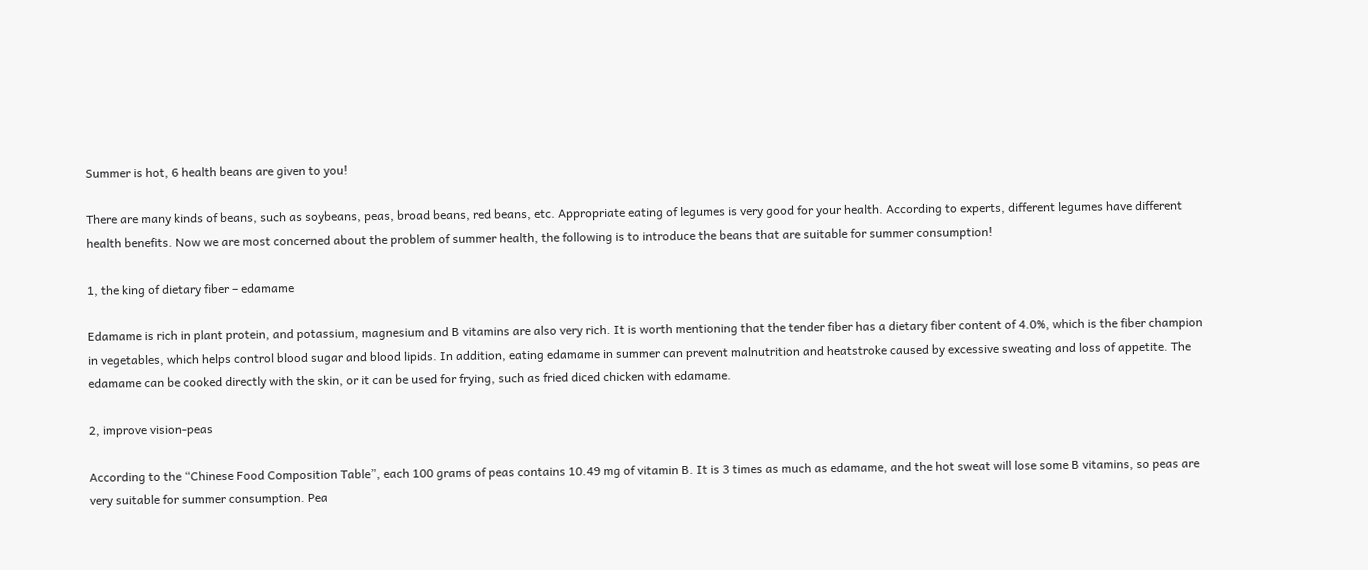Summer is hot, 6 health beans are given to you!

There are many kinds of beans, such as soybeans, peas, broad beans, red beans, etc. Appropriate eating of legumes is very good for your health. According to experts, different legumes have different health benefits. Now we are most concerned about the problem of summer health, the following is to introduce the beans that are suitable for summer consumption!

1, the king of dietary fiber – edamame

Edamame is rich in plant protein, and potassium, magnesium and B vitamins are also very rich. It is worth mentioning that the tender fiber has a dietary fiber content of 4.0%, which is the fiber champion in vegetables, which helps control blood sugar and blood lipids. In addition, eating edamame in summer can prevent malnutrition and heatstroke caused by excessive sweating and loss of appetite. The edamame can be cooked directly with the skin, or it can be used for frying, such as fried diced chicken with edamame.

2, improve vision-peas

According to the “Chinese Food Composition Table”, each 100 grams of peas contains 10.49 mg of vitamin B. It is 3 times as much as edamame, and the hot sweat will lose some B vitamins, so peas are very suitable for summer consumption. Pea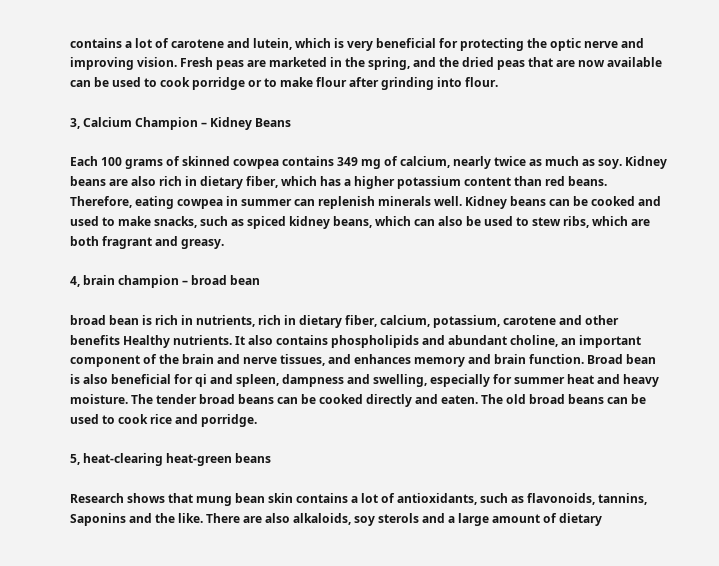contains a lot of carotene and lutein, which is very beneficial for protecting the optic nerve and improving vision. Fresh peas are marketed in the spring, and the dried peas that are now available can be used to cook porridge or to make flour after grinding into flour.

3, Calcium Champion – Kidney Beans

Each 100 grams of skinned cowpea contains 349 mg of calcium, nearly twice as much as soy. Kidney beans are also rich in dietary fiber, which has a higher potassium content than red beans. Therefore, eating cowpea in summer can replenish minerals well. Kidney beans can be cooked and used to make snacks, such as spiced kidney beans, which can also be used to stew ribs, which are both fragrant and greasy.

4, brain champion – broad bean

broad bean is rich in nutrients, rich in dietary fiber, calcium, potassium, carotene and other benefits Healthy nutrients. It also contains phospholipids and abundant choline, an important component of the brain and nerve tissues, and enhances memory and brain function. Broad bean is also beneficial for qi and spleen, dampness and swelling, especially for summer heat and heavy moisture. The tender broad beans can be cooked directly and eaten. The old broad beans can be used to cook rice and porridge.

5, heat-clearing heat-green beans

Research shows that mung bean skin contains a lot of antioxidants, such as flavonoids, tannins, Saponins and the like. There are also alkaloids, soy sterols and a large amount of dietary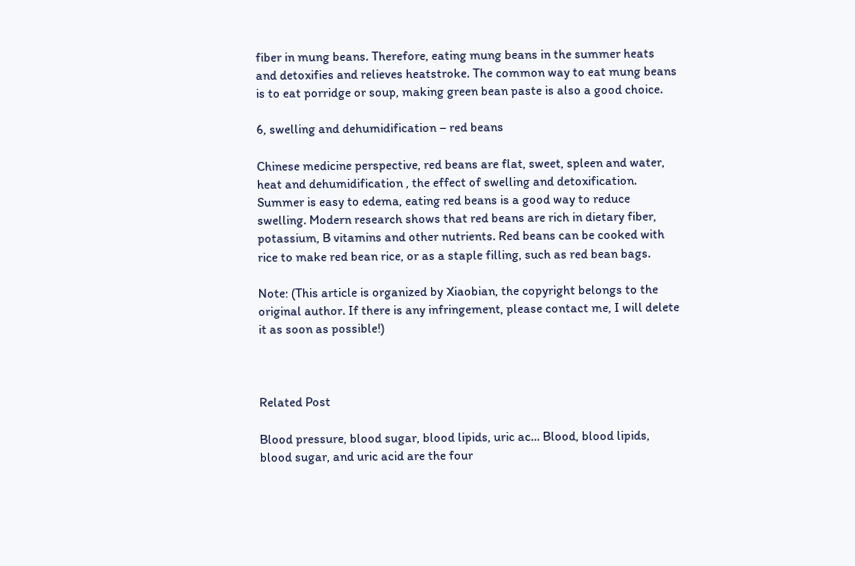fiber in mung beans. Therefore, eating mung beans in the summer heats and detoxifies and relieves heatstroke. The common way to eat mung beans is to eat porridge or soup, making green bean paste is also a good choice.

6, swelling and dehumidification – red beans

Chinese medicine perspective, red beans are flat, sweet, spleen and water, heat and dehumidification , the effect of swelling and detoxification. Summer is easy to edema, eating red beans is a good way to reduce swelling. Modern research shows that red beans are rich in dietary fiber, potassium, B vitamins and other nutrients. Red beans can be cooked with rice to make red bean rice, or as a staple filling, such as red bean bags.

Note: (This article is organized by Xiaobian, the copyright belongs to the original author. If there is any infringement, please contact me, I will delete it as soon as possible!)



Related Post

Blood pressure, blood sugar, blood lipids, uric ac... Blood, blood lipids, blood sugar, and uric acid are the four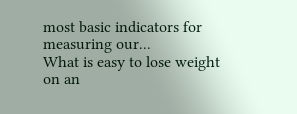most basic indicators for measuring our...
What is easy to lose weight on an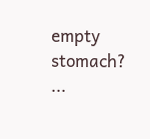empty stomach?                                                                        ...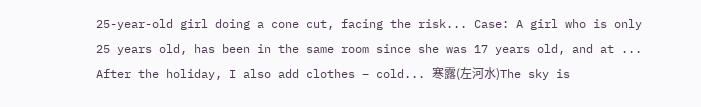25-year-old girl doing a cone cut, facing the risk... Case: A girl who is only 25 years old, has been in the same room since she was 17 years old, and at ...
After the holiday, I also add clothes – cold... 寒露(左河水)The sky is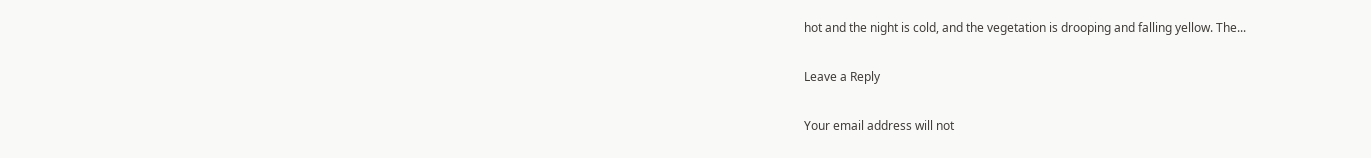hot and the night is cold, and the vegetation is drooping and falling yellow. The...

Leave a Reply

Your email address will not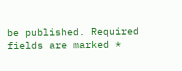be published. Required fields are marked *